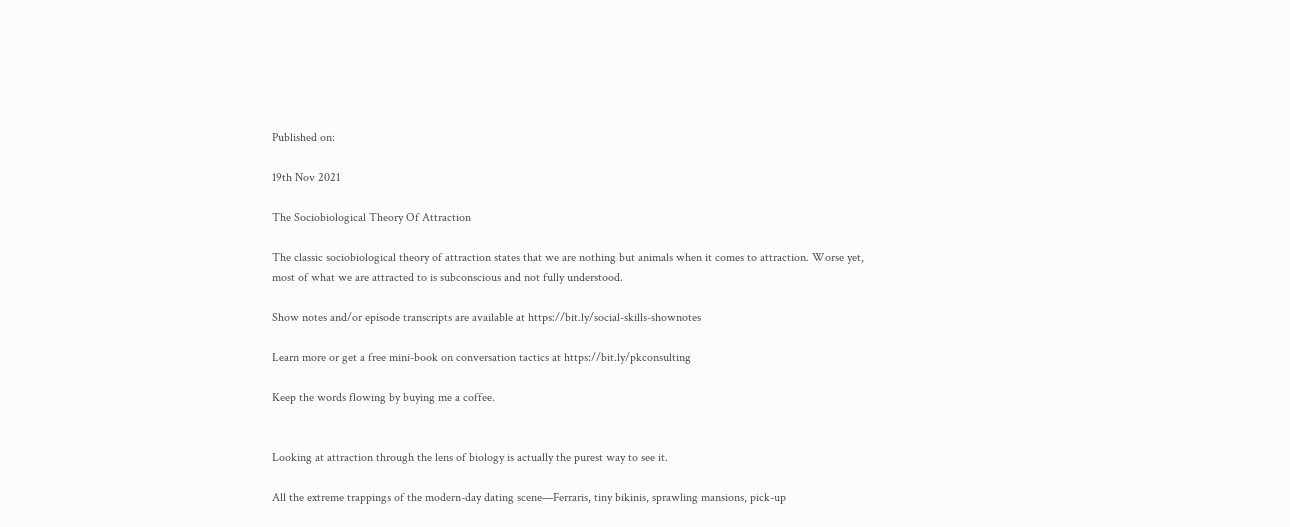Published on:

19th Nov 2021

The Sociobiological Theory Of Attraction

The classic sociobiological theory of attraction states that we are nothing but animals when it comes to attraction. Worse yet, most of what we are attracted to is subconscious and not fully understood.

Show notes and/or episode transcripts are available at https://bit.ly/social-skills-shownotes

Learn more or get a free mini-book on conversation tactics at https://bit.ly/pkconsulting

Keep the words flowing by buying me a coffee.


Looking at attraction through the lens of biology is actually the purest way to see it.

All the extreme trappings of the modern-day dating scene—Ferraris, tiny bikinis, sprawling mansions, pick-up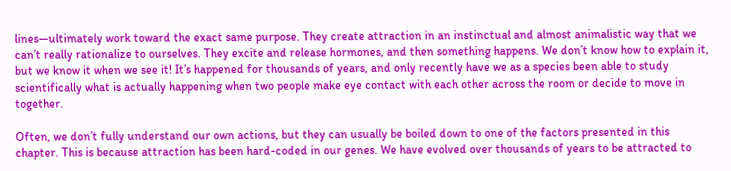lines—ultimately work toward the exact same purpose. They create attraction in an instinctual and almost animalistic way that we can’t really rationalize to ourselves. They excite and release hormones, and then something happens. We don’t know how to explain it, but we know it when we see it! It’s happened for thousands of years, and only recently have we as a species been able to study scientifically what is actually happening when two people make eye contact with each other across the room or decide to move in together.

Often, we don’t fully understand our own actions, but they can usually be boiled down to one of the factors presented in this chapter. This is because attraction has been hard-coded in our genes. We have evolved over thousands of years to be attracted to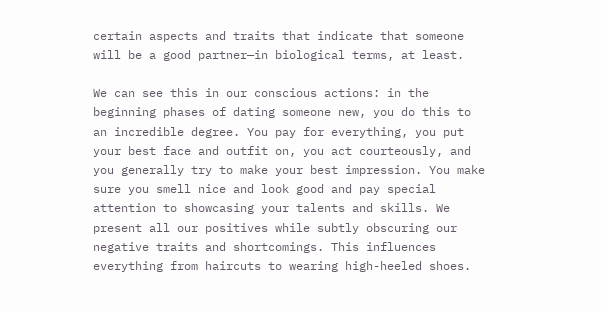certain aspects and traits that indicate that someone will be a good partner—in biological terms, at least.

We can see this in our conscious actions: in the beginning phases of dating someone new, you do this to an incredible degree. You pay for everything, you put your best face and outfit on, you act courteously, and you generally try to make your best impression. You make sure you smell nice and look good and pay special attention to showcasing your talents and skills. We present all our positives while subtly obscuring our negative traits and shortcomings. This influences everything from haircuts to wearing high-heeled shoes.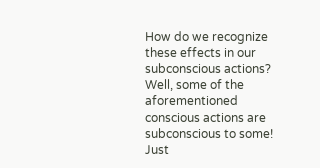How do we recognize these effects in our subconscious actions? Well, some of the aforementioned conscious actions are subconscious to some! Just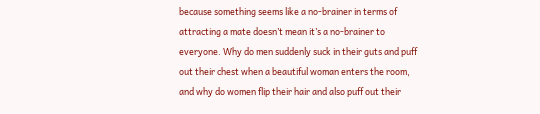because something seems like a no-brainer in terms of attracting a mate doesn’t mean it’s a no-brainer to everyone. Why do men suddenly suck in their guts and puff out their chest when a beautiful woman enters the room, and why do women flip their hair and also puff out their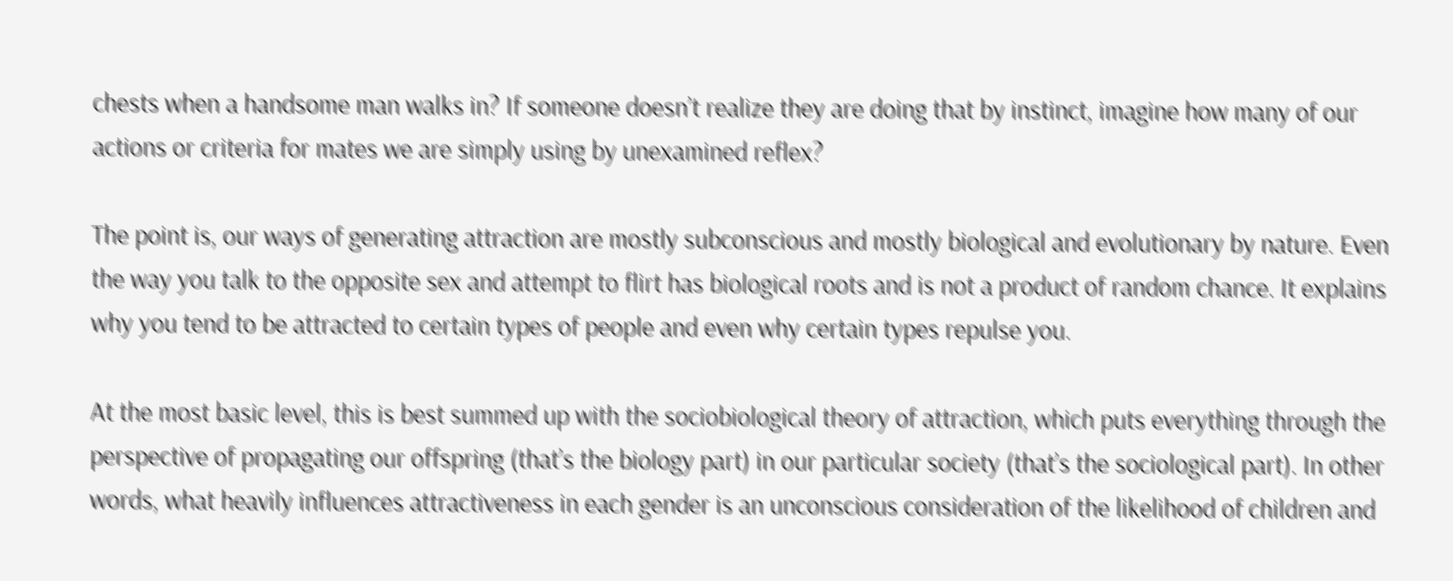chests when a handsome man walks in? If someone doesn’t realize they are doing that by instinct, imagine how many of our actions or criteria for mates we are simply using by unexamined reflex?

The point is, our ways of generating attraction are mostly subconscious and mostly biological and evolutionary by nature. Even the way you talk to the opposite sex and attempt to flirt has biological roots and is not a product of random chance. It explains why you tend to be attracted to certain types of people and even why certain types repulse you.

At the most basic level, this is best summed up with the sociobiological theory of attraction, which puts everything through the perspective of propagating our offspring (that’s the biology part) in our particular society (that’s the sociological part). In other words, what heavily influences attractiveness in each gender is an unconscious consideration of the likelihood of children and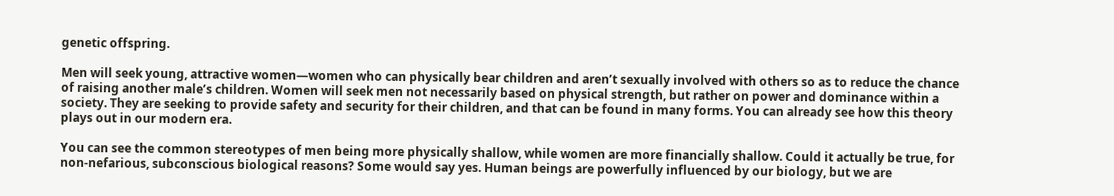genetic offspring.

Men will seek young, attractive women—women who can physically bear children and aren’t sexually involved with others so as to reduce the chance of raising another male’s children. Women will seek men not necessarily based on physical strength, but rather on power and dominance within a society. They are seeking to provide safety and security for their children, and that can be found in many forms. You can already see how this theory plays out in our modern era.

You can see the common stereotypes of men being more physically shallow, while women are more financially shallow. Could it actually be true, for non-nefarious, subconscious biological reasons? Some would say yes. Human beings are powerfully influenced by our biology, but we are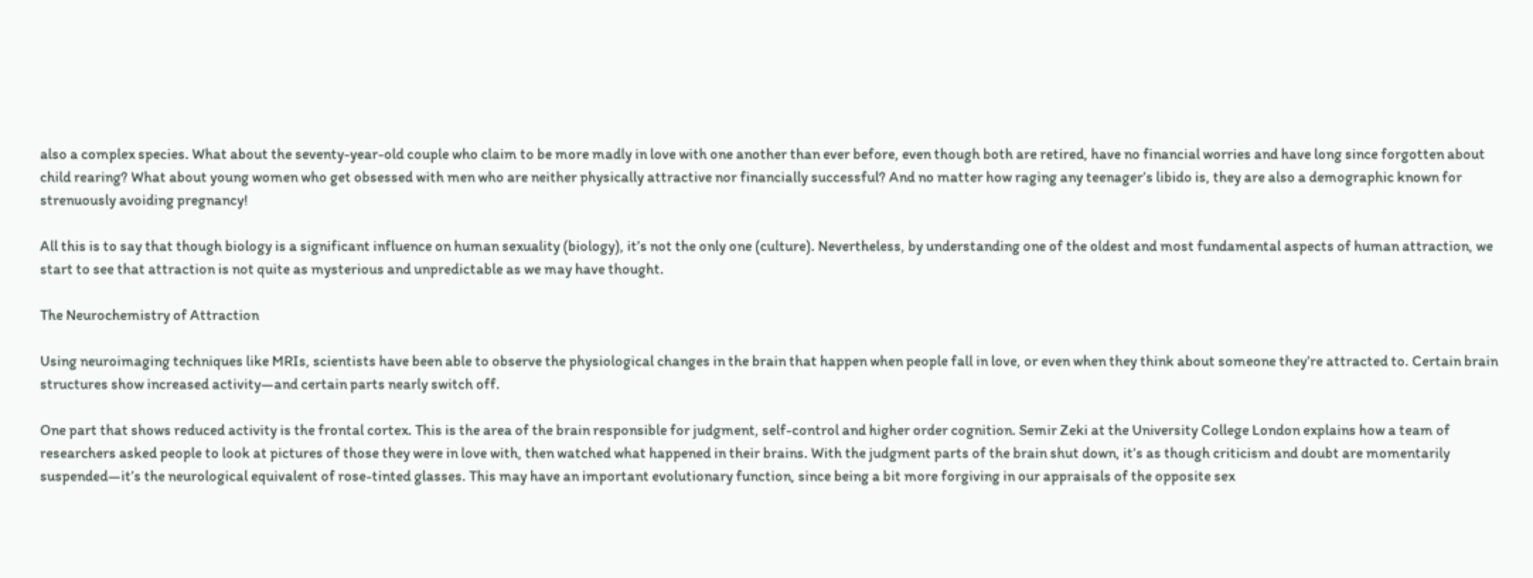also a complex species. What about the seventy-year-old couple who claim to be more madly in love with one another than ever before, even though both are retired, have no financial worries and have long since forgotten about child rearing? What about young women who get obsessed with men who are neither physically attractive nor financially successful? And no matter how raging any teenager’s libido is, they are also a demographic known for strenuously avoiding pregnancy!

All this is to say that though biology is a significant influence on human sexuality (biology), it’s not the only one (culture). Nevertheless, by understanding one of the oldest and most fundamental aspects of human attraction, we start to see that attraction is not quite as mysterious and unpredictable as we may have thought.

The Neurochemistry of Attraction

Using neuroimaging techniques like MRIs, scientists have been able to observe the physiological changes in the brain that happen when people fall in love, or even when they think about someone they’re attracted to. Certain brain structures show increased activity—and certain parts nearly switch off.

One part that shows reduced activity is the frontal cortex. This is the area of the brain responsible for judgment, self-control and higher order cognition. Semir Zeki at the University College London explains how a team of researchers asked people to look at pictures of those they were in love with, then watched what happened in their brains. With the judgment parts of the brain shut down, it’s as though criticism and doubt are momentarily suspended—it’s the neurological equivalent of rose-tinted glasses. This may have an important evolutionary function, since being a bit more forgiving in our appraisals of the opposite sex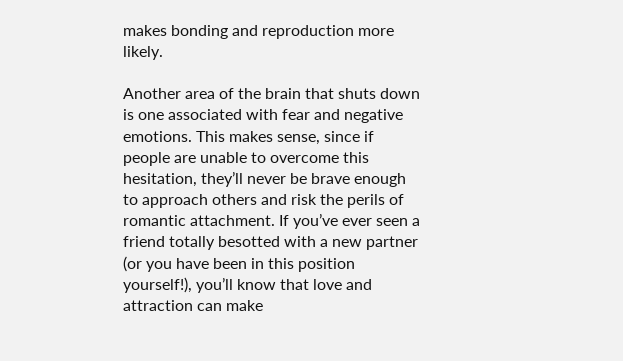makes bonding and reproduction more likely.

Another area of the brain that shuts down is one associated with fear and negative emotions. This makes sense, since if people are unable to overcome this hesitation, they’ll never be brave enough to approach others and risk the perils of romantic attachment. If you’ve ever seen a friend totally besotted with a new partner (or you have been in this position yourself!), you’ll know that love and attraction can make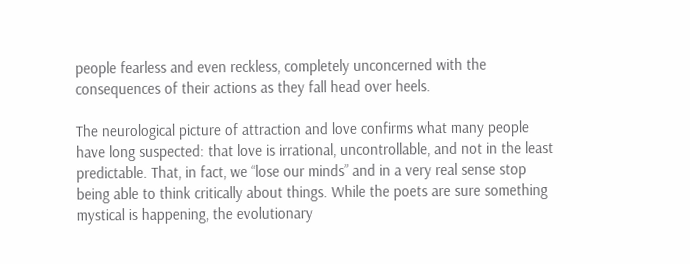people fearless and even reckless, completely unconcerned with the consequences of their actions as they fall head over heels.

The neurological picture of attraction and love confirms what many people have long suspected: that love is irrational, uncontrollable, and not in the least predictable. That, in fact, we “lose our minds” and in a very real sense stop being able to think critically about things. While the poets are sure something mystical is happening, the evolutionary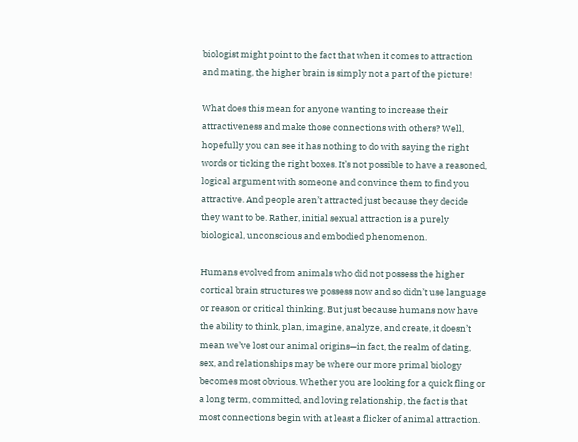biologist might point to the fact that when it comes to attraction and mating, the higher brain is simply not a part of the picture!

What does this mean for anyone wanting to increase their attractiveness and make those connections with others? Well, hopefully you can see it has nothing to do with saying the right words or ticking the right boxes. It’s not possible to have a reasoned, logical argument with someone and convince them to find you attractive. And people aren’t attracted just because they decide they want to be. Rather, initial sexual attraction is a purely biological, unconscious and embodied phenomenon.

Humans evolved from animals who did not possess the higher cortical brain structures we possess now and so didn’t use language or reason or critical thinking. But just because humans now have the ability to think, plan, imagine, analyze, and create, it doesn’t mean we’ve lost our animal origins—in fact, the realm of dating, sex, and relationships may be where our more primal biology becomes most obvious. Whether you are looking for a quick fling or a long term, committed, and loving relationship, the fact is that most connections begin with at least a flicker of animal attraction.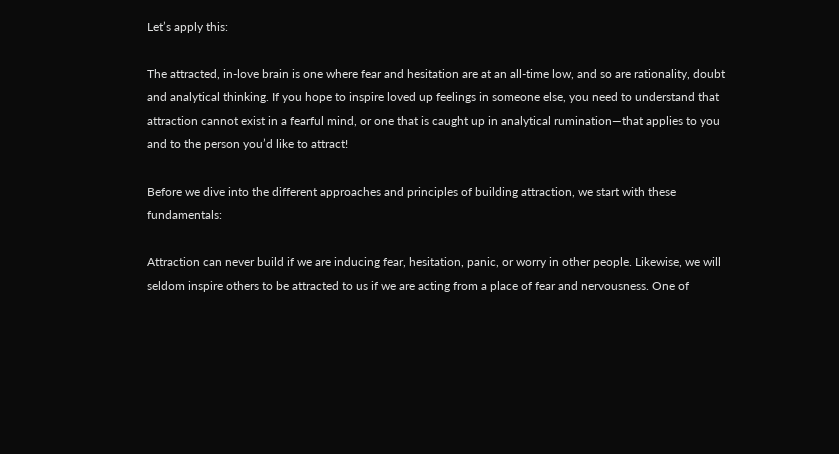Let’s apply this:

The attracted, in-love brain is one where fear and hesitation are at an all-time low, and so are rationality, doubt and analytical thinking. If you hope to inspire loved up feelings in someone else, you need to understand that attraction cannot exist in a fearful mind, or one that is caught up in analytical rumination—that applies to you and to the person you’d like to attract!

Before we dive into the different approaches and principles of building attraction, we start with these fundamentals:

Attraction can never build if we are inducing fear, hesitation, panic, or worry in other people. Likewise, we will seldom inspire others to be attracted to us if we are acting from a place of fear and nervousness. One of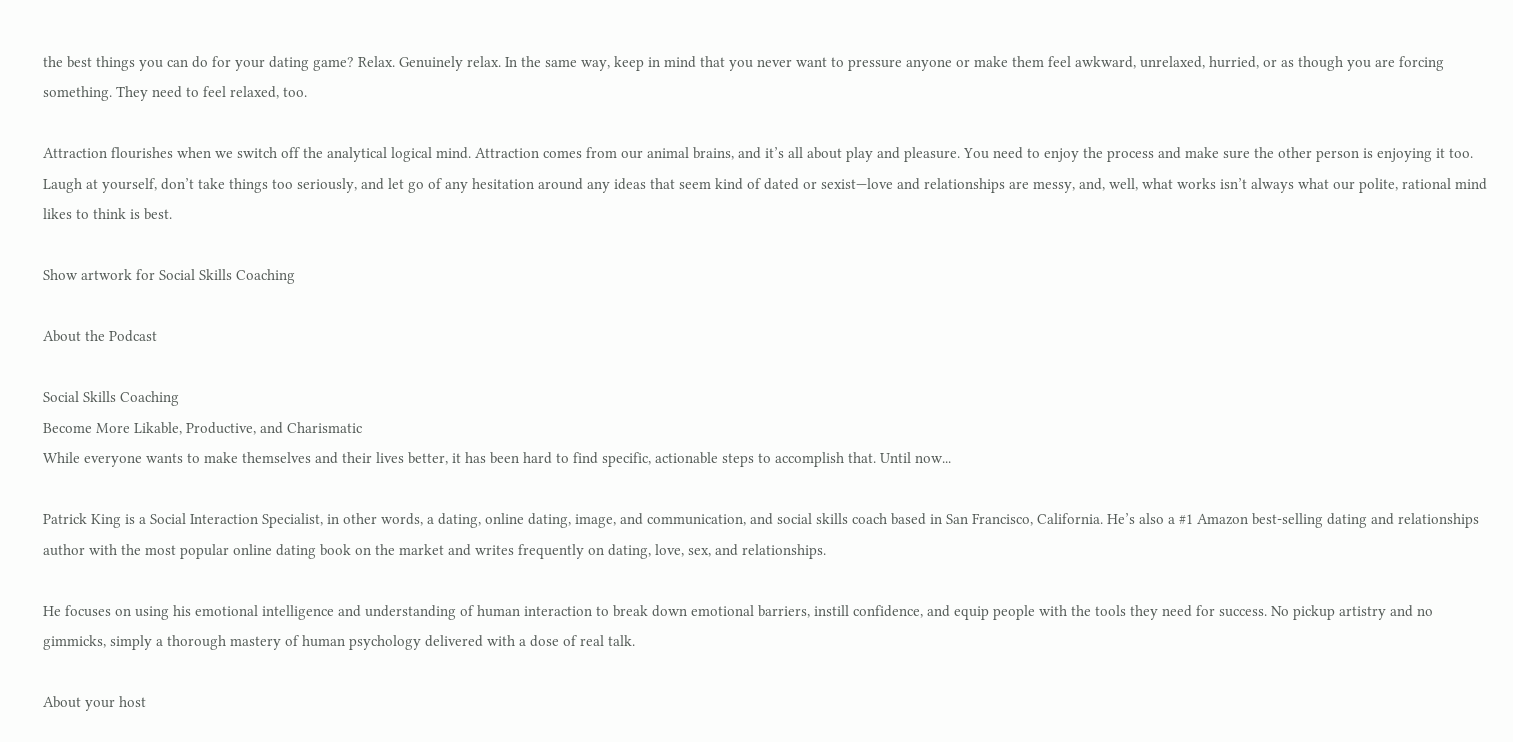the best things you can do for your dating game? Relax. Genuinely relax. In the same way, keep in mind that you never want to pressure anyone or make them feel awkward, unrelaxed, hurried, or as though you are forcing something. They need to feel relaxed, too.

Attraction flourishes when we switch off the analytical logical mind. Attraction comes from our animal brains, and it’s all about play and pleasure. You need to enjoy the process and make sure the other person is enjoying it too. Laugh at yourself, don’t take things too seriously, and let go of any hesitation around any ideas that seem kind of dated or sexist—love and relationships are messy, and, well, what works isn’t always what our polite, rational mind likes to think is best.

Show artwork for Social Skills Coaching

About the Podcast

Social Skills Coaching
Become More Likable, Productive, and Charismatic
While everyone wants to make themselves and their lives better, it has been hard to find specific, actionable steps to accomplish that. Until now...

Patrick King is a Social Interaction Specialist, in other words, a dating, online dating, image, and communication, and social skills coach based in San Francisco, California. He’s also a #1 Amazon best-selling dating and relationships author with the most popular online dating book on the market and writes frequently on dating, love, sex, and relationships.

He focuses on using his emotional intelligence and understanding of human interaction to break down emotional barriers, instill confidence, and equip people with the tools they need for success. No pickup artistry and no gimmicks, simply a thorough mastery of human psychology delivered with a dose of real talk.

About your host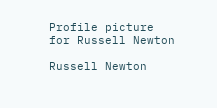Profile picture for Russell Newton

Russell Newton